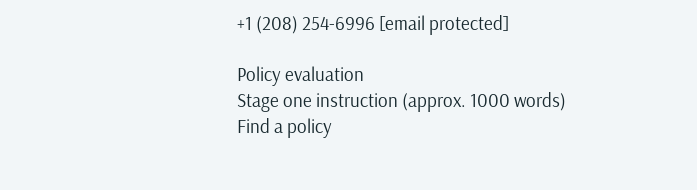+1 (208) 254-6996 [email protected]

Policy evaluation
Stage one instruction (approx. 1000 words)
Find a policy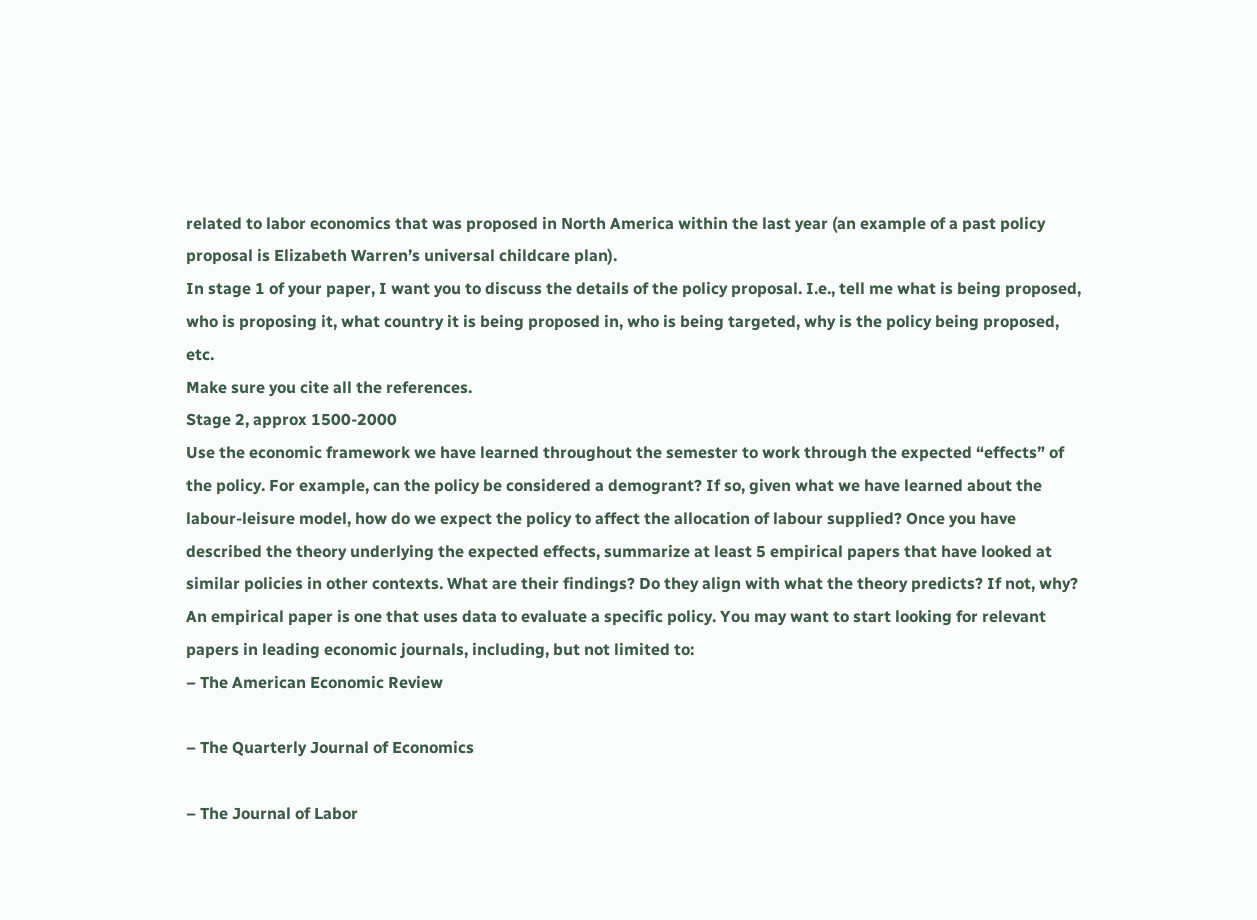related to labor economics that was proposed in North America within the last year (an example of a past policy proposal is Elizabeth Warren’s universal childcare plan).
In stage 1 of your paper, I want you to discuss the details of the policy proposal. I.e., tell me what is being proposed, who is proposing it, what country it is being proposed in, who is being targeted, why is the policy being proposed, etc.
Make sure you cite all the references.
Stage 2, approx 1500-2000
Use the economic framework we have learned throughout the semester to work through the expected “effects” of the policy. For example, can the policy be considered a demogrant? If so, given what we have learned about the labour-leisure model, how do we expect the policy to affect the allocation of labour supplied? Once you have described the theory underlying the expected effects, summarize at least 5 empirical papers that have looked at similar policies in other contexts. What are their findings? Do they align with what the theory predicts? If not, why? An empirical paper is one that uses data to evaluate a specific policy. You may want to start looking for relevant papers in leading economic journals, including, but not limited to:
– The American Economic Review

– The Quarterly Journal of Economics

– The Journal of Labor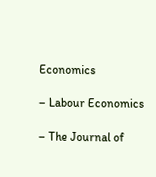Economics

– Labour Economics

– The Journal of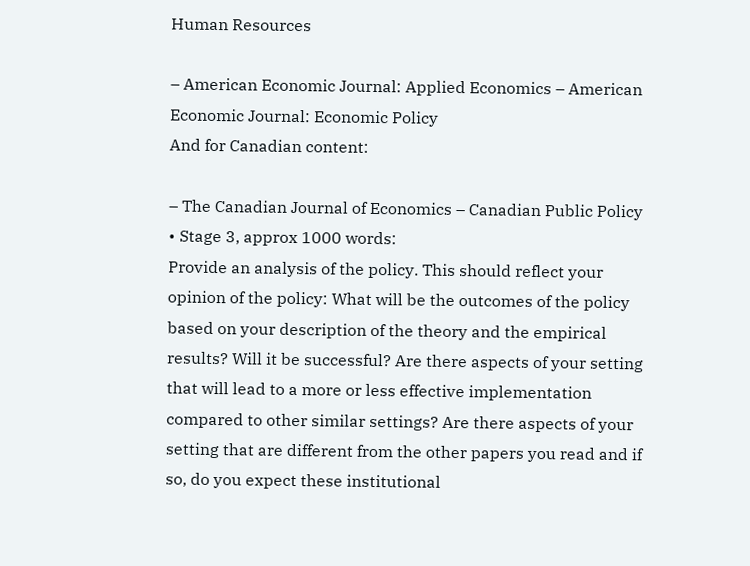Human Resources

– American Economic Journal: Applied Economics – American Economic Journal: Economic Policy
And for Canadian content:

– The Canadian Journal of Economics – Canadian Public Policy
• Stage 3, approx 1000 words:
Provide an analysis of the policy. This should reflect your opinion of the policy: What will be the outcomes of the policy based on your description of the theory and the empirical results? Will it be successful? Are there aspects of your setting that will lead to a more or less effective implementation compared to other similar settings? Are there aspects of your setting that are different from the other papers you read and if so, do you expect these institutional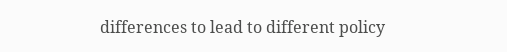differences to lead to different policy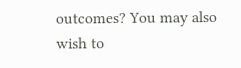outcomes? You may also wish to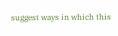suggest ways in which this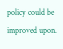policy could be improved upon.